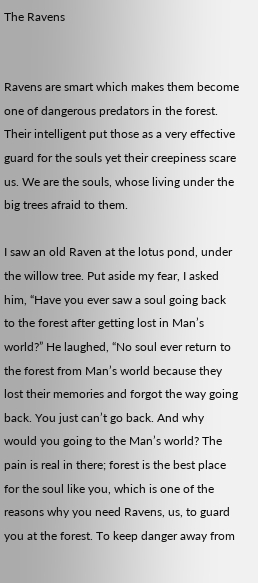The Ravens


Ravens are smart which makes them become one of dangerous predators in the forest. Their intelligent put those as a very effective guard for the souls yet their creepiness scare us. We are the souls, whose living under the big trees afraid to them.

I saw an old Raven at the lotus pond, under the willow tree. Put aside my fear, I asked him, “Have you ever saw a soul going back to the forest after getting lost in Man’s world?” He laughed, “No soul ever return to the forest from Man’s world because they lost their memories and forgot the way going back. You just can’t go back. And why would you going to the Man’s world? The pain is real in there; forest is the best place for the soul like you, which is one of the reasons why you need Ravens, us, to guard you at the forest. To keep danger away from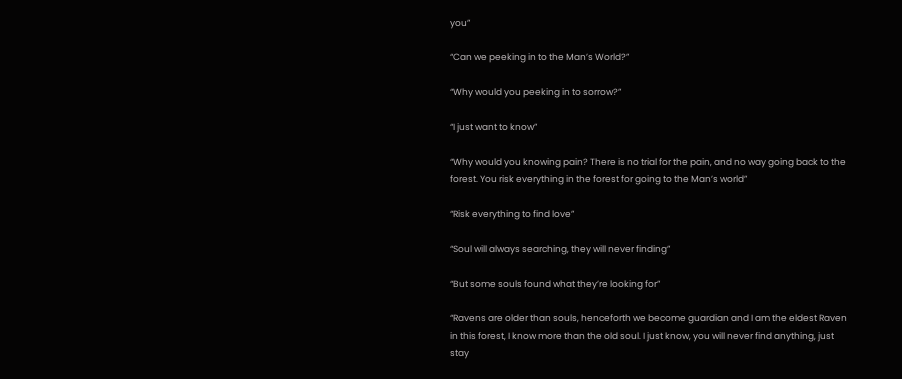you”

“Can we peeking in to the Man’s World?”

“Why would you peeking in to sorrow?”

“I just want to know”

“Why would you knowing pain? There is no trial for the pain, and no way going back to the forest. You risk everything in the forest for going to the Man’s world”

“Risk everything to find love”

“Soul will always searching, they will never finding”

“But some souls found what they’re looking for”

“Ravens are older than souls, henceforth we become guardian and I am the eldest Raven in this forest, I know more than the old soul. I just know, you will never find anything, just stay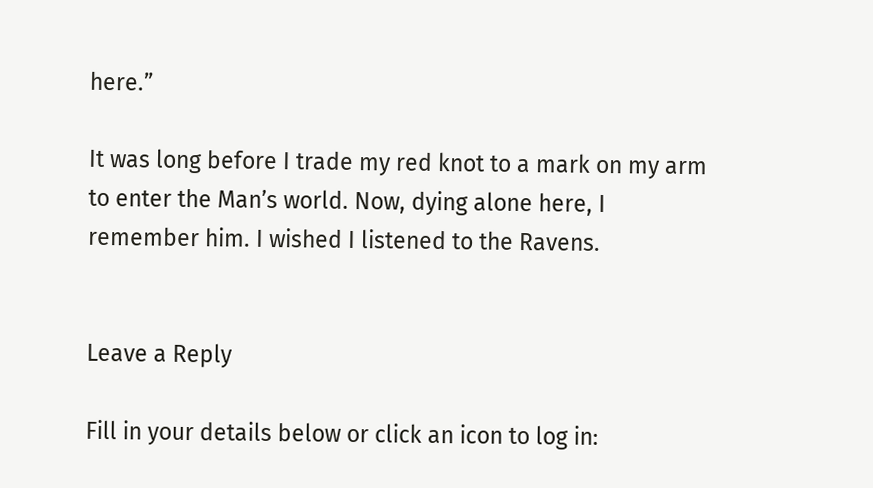here.”

It was long before I trade my red knot to a mark on my arm to enter the Man’s world. Now, dying alone here, I remember him. I wished I listened to the Ravens.


Leave a Reply

Fill in your details below or click an icon to log in: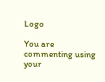Logo

You are commenting using your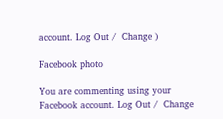account. Log Out /  Change )

Facebook photo

You are commenting using your Facebook account. Log Out /  Change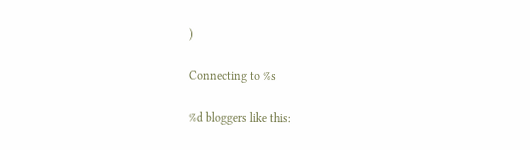)

Connecting to %s

%d bloggers like this: